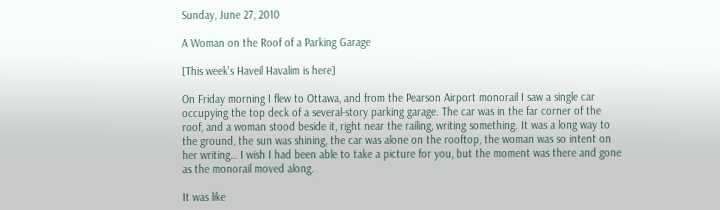Sunday, June 27, 2010

A Woman on the Roof of a Parking Garage

[This week's Haveil Havalim is here]

On Friday morning I flew to Ottawa, and from the Pearson Airport monorail I saw a single car occupying the top deck of a several-story parking garage. The car was in the far corner of the roof, and a woman stood beside it, right near the railing, writing something. It was a long way to the ground, the sun was shining, the car was alone on the rooftop, the woman was so intent on her writing… I wish I had been able to take a picture for you, but the moment was there and gone as the monorail moved along.

It was like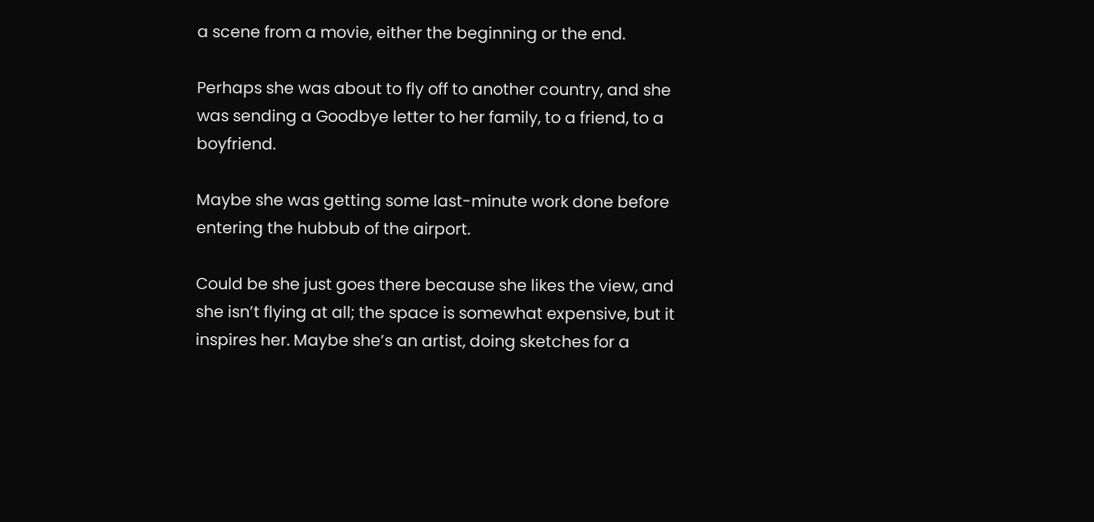a scene from a movie, either the beginning or the end.

Perhaps she was about to fly off to another country, and she was sending a Goodbye letter to her family, to a friend, to a boyfriend.

Maybe she was getting some last-minute work done before entering the hubbub of the airport.

Could be she just goes there because she likes the view, and she isn’t flying at all; the space is somewhat expensive, but it inspires her. Maybe she’s an artist, doing sketches for a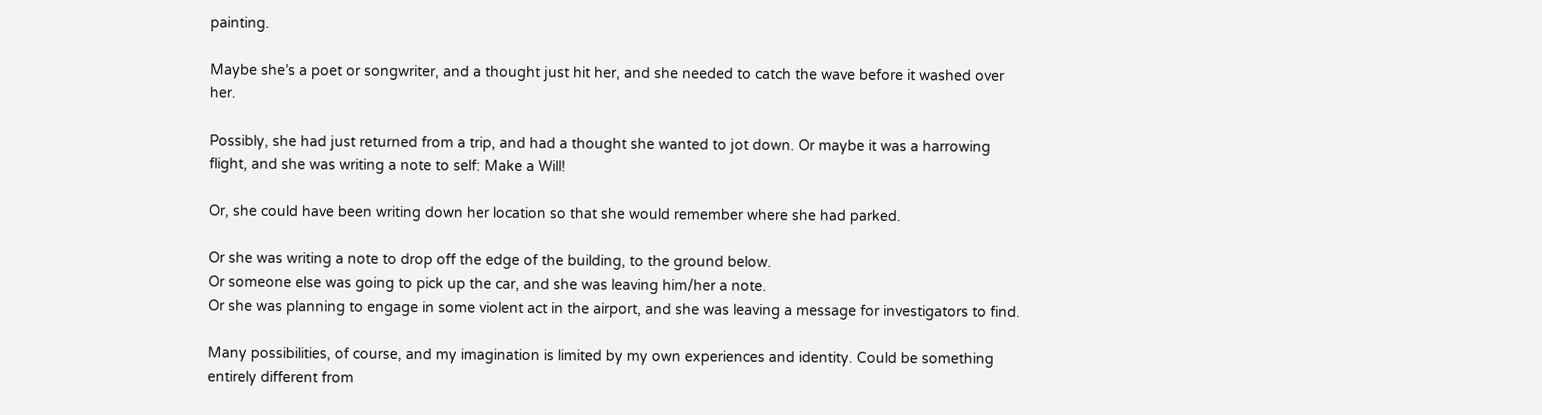painting.

Maybe she’s a poet or songwriter, and a thought just hit her, and she needed to catch the wave before it washed over her.

Possibly, she had just returned from a trip, and had a thought she wanted to jot down. Or maybe it was a harrowing flight, and she was writing a note to self: Make a Will!

Or, she could have been writing down her location so that she would remember where she had parked.

Or she was writing a note to drop off the edge of the building, to the ground below.
Or someone else was going to pick up the car, and she was leaving him/her a note.
Or she was planning to engage in some violent act in the airport, and she was leaving a message for investigators to find.

Many possibilities, of course, and my imagination is limited by my own experiences and identity. Could be something entirely different from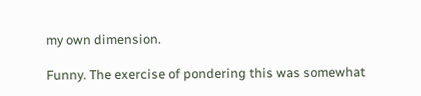my own dimension.

Funny. The exercise of pondering this was somewhat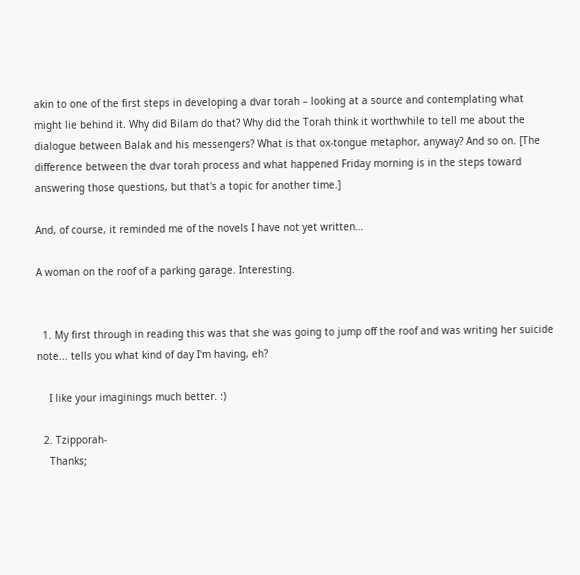akin to one of the first steps in developing a dvar torah – looking at a source and contemplating what might lie behind it. Why did Bilam do that? Why did the Torah think it worthwhile to tell me about the dialogue between Balak and his messengers? What is that ox-tongue metaphor, anyway? And so on. [The difference between the dvar torah process and what happened Friday morning is in the steps toward answering those questions, but that's a topic for another time.]

And, of course, it reminded me of the novels I have not yet written…

A woman on the roof of a parking garage. Interesting.


  1. My first through in reading this was that she was going to jump off the roof and was writing her suicide note... tells you what kind of day I'm having, eh?

    I like your imaginings much better. :)

  2. Tzipporah-
    Thanks;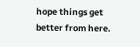hope things get better from here.